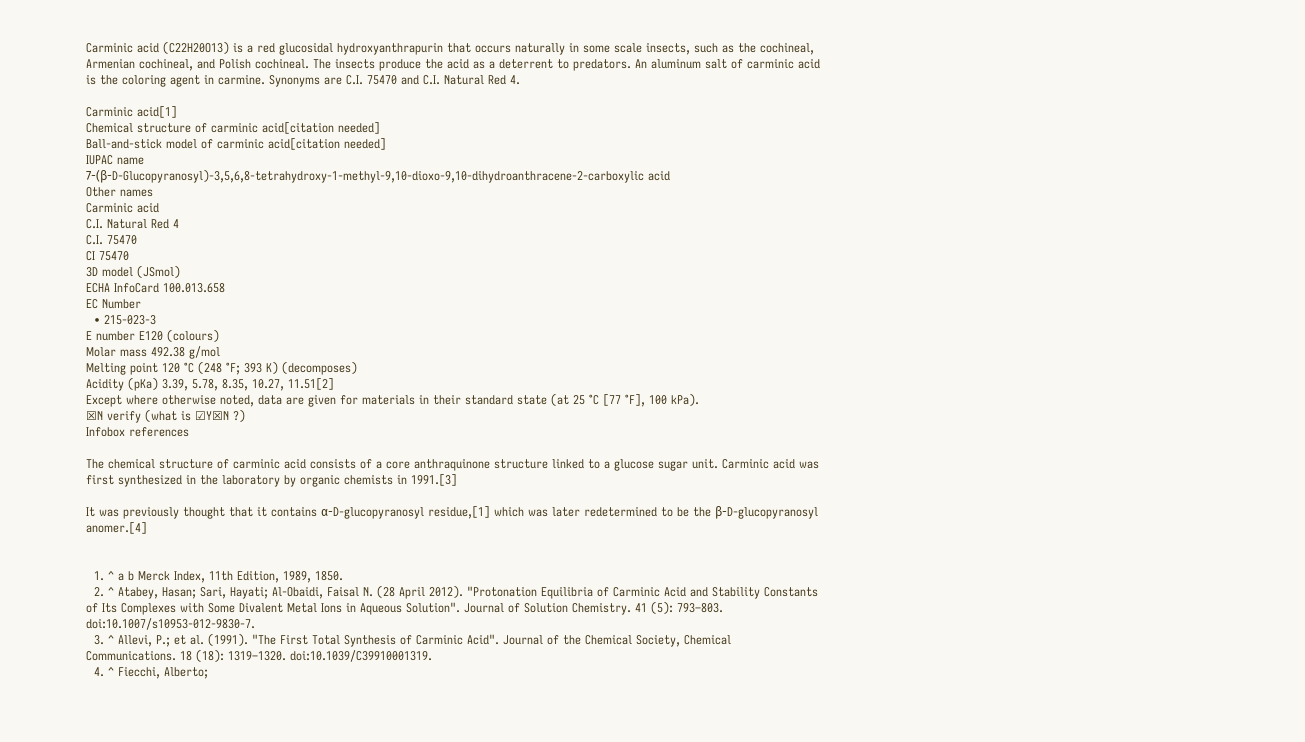Carminic acid (C22H20O13) is a red glucosidal hydroxyanthrapurin that occurs naturally in some scale insects, such as the cochineal, Armenian cochineal, and Polish cochineal. The insects produce the acid as a deterrent to predators. An aluminum salt of carminic acid is the coloring agent in carmine. Synonyms are C.I. 75470 and C.I. Natural Red 4.

Carminic acid[1]
Chemical structure of carminic acid[citation needed]
Ball-and-stick model of carminic acid[citation needed]
IUPAC name
7-(β-D-Glucopyranosyl)-3,5,6,8-tetrahydroxy-1-methyl-9,10-dioxo-9,10-dihydroanthracene-2-carboxylic acid
Other names
Carminic acid
C.I. Natural Red 4
C.I. 75470
CI 75470
3D model (JSmol)
ECHA InfoCard 100.013.658
EC Number
  • 215-023-3
E number E120 (colours)
Molar mass 492.38 g/mol
Melting point 120 °C (248 °F; 393 K) (decomposes)
Acidity (pKa) 3.39, 5.78, 8.35, 10.27, 11.51[2]
Except where otherwise noted, data are given for materials in their standard state (at 25 °C [77 °F], 100 kPa).
☒N verify (what is ☑Y☒N ?)
Infobox references

The chemical structure of carminic acid consists of a core anthraquinone structure linked to a glucose sugar unit. Carminic acid was first synthesized in the laboratory by organic chemists in 1991.[3]

It was previously thought that it contains α-D-glucopyranosyl residue,[1] which was later redetermined to be the β-D-glucopyranosyl anomer.[4]


  1. ^ a b Merck Index, 11th Edition, 1989, 1850.
  2. ^ Atabey, Hasan; Sari, Hayati; Al-Obaidi, Faisal N. (28 April 2012). "Protonation Equilibria of Carminic Acid and Stability Constants of Its Complexes with Some Divalent Metal Ions in Aqueous Solution". Journal of Solution Chemistry. 41 (5): 793–803. doi:10.1007/s10953-012-9830-7.
  3. ^ Allevi, P.; et al. (1991). "The First Total Synthesis of Carminic Acid". Journal of the Chemical Society, Chemical Communications. 18 (18): 1319–1320. doi:10.1039/C39910001319.
  4. ^ Fiecchi, Alberto;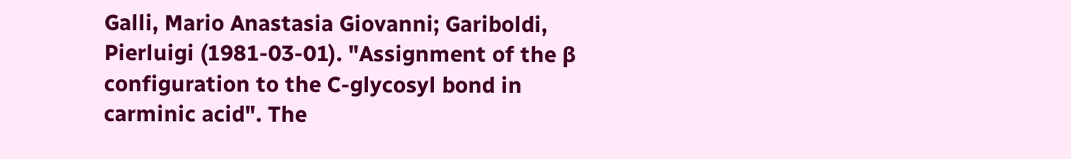Galli, Mario Anastasia Giovanni; Gariboldi, Pierluigi (1981-03-01). "Assignment of the β configuration to the C-glycosyl bond in carminic acid". The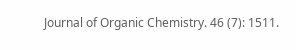Journal of Organic Chemistry. 46 (7): 1511.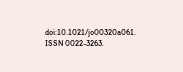doi:10.1021/jo00320a061. ISSN 0022-3263.